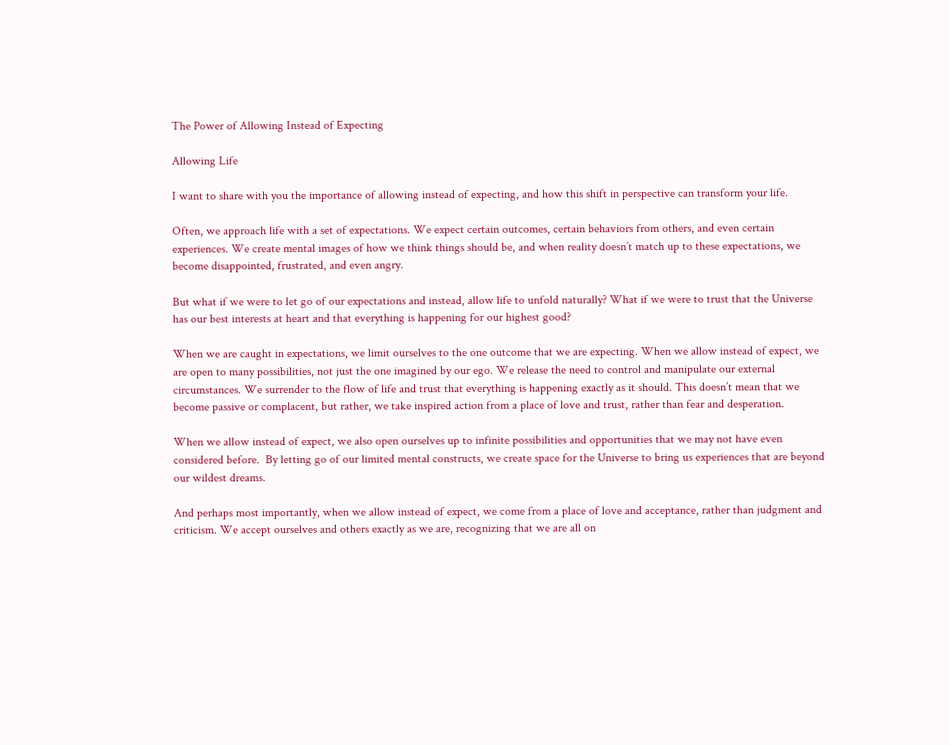The Power of Allowing Instead of Expecting

Allowing Life

I want to share with you the importance of allowing instead of expecting, and how this shift in perspective can transform your life.

Often, we approach life with a set of expectations. We expect certain outcomes, certain behaviors from others, and even certain experiences. We create mental images of how we think things should be, and when reality doesn’t match up to these expectations, we become disappointed, frustrated, and even angry.

But what if we were to let go of our expectations and instead, allow life to unfold naturally? What if we were to trust that the Universe has our best interests at heart and that everything is happening for our highest good?

When we are caught in expectations, we limit ourselves to the one outcome that we are expecting. When we allow instead of expect, we are open to many possibilities, not just the one imagined by our ego. We release the need to control and manipulate our external circumstances. We surrender to the flow of life and trust that everything is happening exactly as it should. This doesn’t mean that we become passive or complacent, but rather, we take inspired action from a place of love and trust, rather than fear and desperation.

When we allow instead of expect, we also open ourselves up to infinite possibilities and opportunities that we may not have even considered before.  By letting go of our limited mental constructs, we create space for the Universe to bring us experiences that are beyond our wildest dreams.

And perhaps most importantly, when we allow instead of expect, we come from a place of love and acceptance, rather than judgment and criticism. We accept ourselves and others exactly as we are, recognizing that we are all on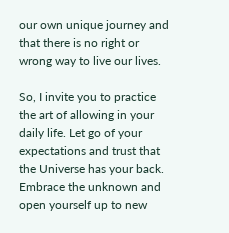our own unique journey and that there is no right or wrong way to live our lives.

So, I invite you to practice the art of allowing in your daily life. Let go of your expectations and trust that the Universe has your back. Embrace the unknown and open yourself up to new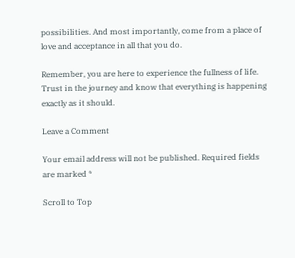possibilities. And most importantly, come from a place of love and acceptance in all that you do.

Remember, you are here to experience the fullness of life. Trust in the journey and know that everything is happening exactly as it should.

Leave a Comment

Your email address will not be published. Required fields are marked *

Scroll to Top